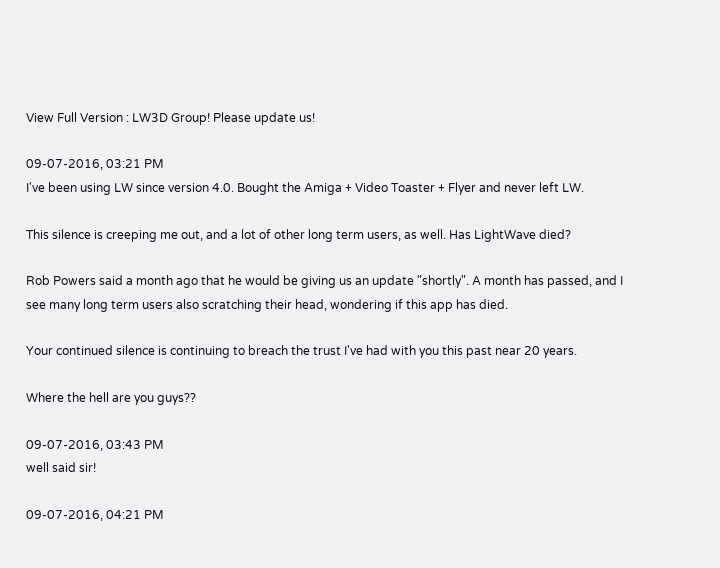View Full Version : LW3D Group! Please update us!

09-07-2016, 03:21 PM
I've been using LW since version 4.0. Bought the Amiga + Video Toaster + Flyer and never left LW.

This silence is creeping me out, and a lot of other long term users, as well. Has LightWave died?

Rob Powers said a month ago that he would be giving us an update "shortly". A month has passed, and I see many long term users also scratching their head, wondering if this app has died.

Your continued silence is continuing to breach the trust I've had with you this past near 20 years.

Where the hell are you guys??

09-07-2016, 03:43 PM
well said sir!

09-07-2016, 04:21 PM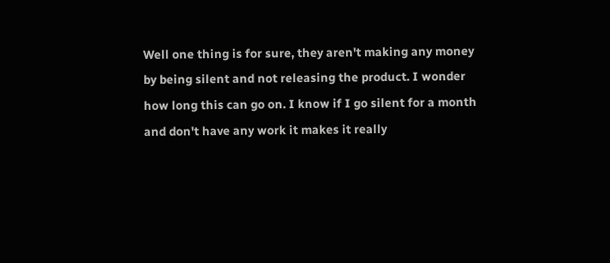Well one thing is for sure, they aren't making any money by being silent and not releasing the product. I wonder how long this can go on. I know if I go silent for a month and don't have any work it makes it really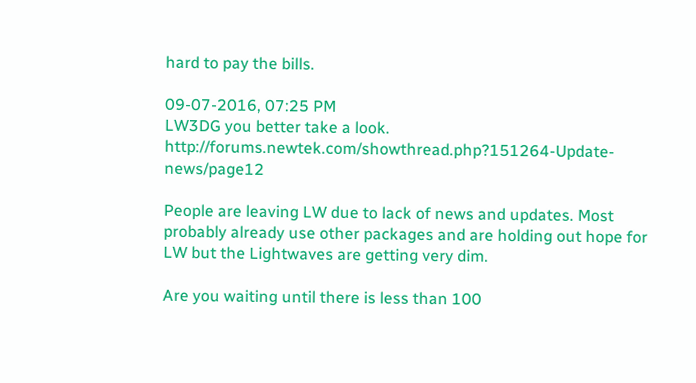hard to pay the bills.

09-07-2016, 07:25 PM
LW3DG you better take a look. http://forums.newtek.com/showthread.php?151264-Update-news/page12

People are leaving LW due to lack of news and updates. Most probably already use other packages and are holding out hope for LW but the Lightwaves are getting very dim.

Are you waiting until there is less than 100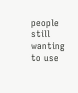people still wanting to use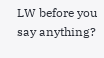LW before you say anything?